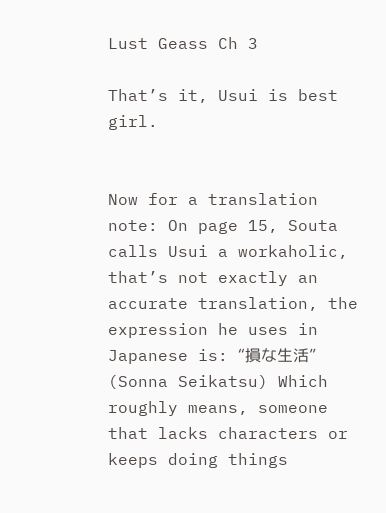Lust Geass Ch 3

That’s it, Usui is best girl.


Now for a translation note: On page 15, Souta calls Usui a workaholic, that’s not exactly an accurate translation, the expression he uses in Japanese is: “損な生活” (Sonna Seikatsu) Which roughly means, someone that lacks characters or keeps doing things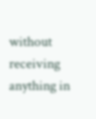without receiving anything in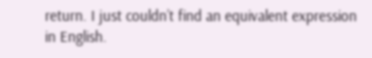return. I just couldn’t find an equivalent expression in English.